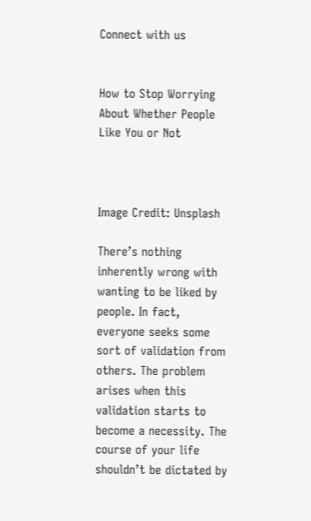Connect with us


How to Stop Worrying About Whether People Like You or Not



Image Credit: Unsplash

There’s nothing inherently wrong with wanting to be liked by people. In fact, everyone seeks some sort of validation from others. The problem arises when this validation starts to become a necessity. The course of your life shouldn’t be dictated by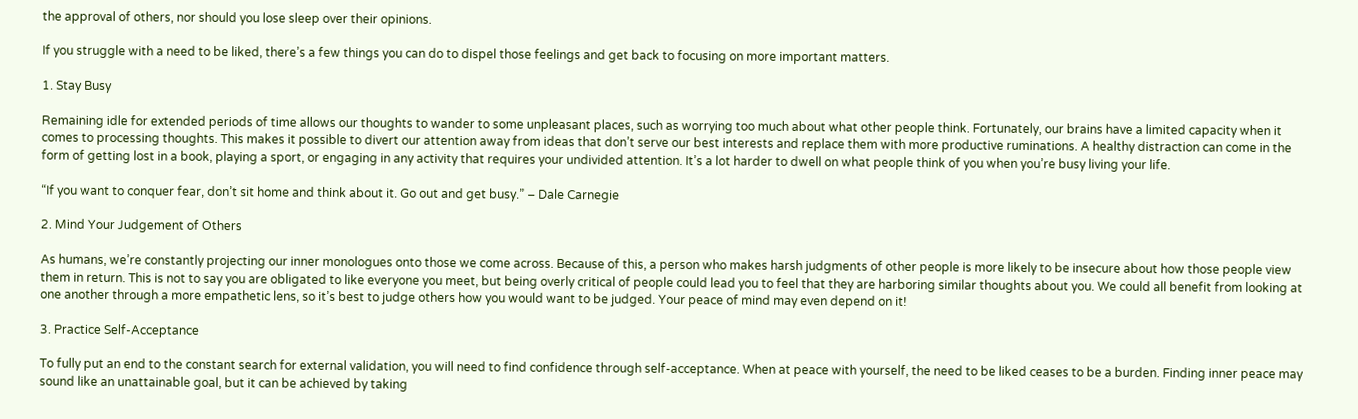the approval of others, nor should you lose sleep over their opinions.

If you struggle with a need to be liked, there’s a few things you can do to dispel those feelings and get back to focusing on more important matters.

1. Stay Busy

Remaining idle for extended periods of time allows our thoughts to wander to some unpleasant places, such as worrying too much about what other people think. Fortunately, our brains have a limited capacity when it comes to processing thoughts. This makes it possible to divert our attention away from ideas that don’t serve our best interests and replace them with more productive ruminations. A healthy distraction can come in the form of getting lost in a book, playing a sport, or engaging in any activity that requires your undivided attention. It’s a lot harder to dwell on what people think of you when you’re busy living your life.

“If you want to conquer fear, don’t sit home and think about it. Go out and get busy.” – Dale Carnegie

2. Mind Your Judgement of Others

As humans, we’re constantly projecting our inner monologues onto those we come across. Because of this, a person who makes harsh judgments of other people is more likely to be insecure about how those people view them in return. This is not to say you are obligated to like everyone you meet, but being overly critical of people could lead you to feel that they are harboring similar thoughts about you. We could all benefit from looking at one another through a more empathetic lens, so it’s best to judge others how you would want to be judged. Your peace of mind may even depend on it!

3. Practice Self-Acceptance

To fully put an end to the constant search for external validation, you will need to find confidence through self-acceptance. When at peace with yourself, the need to be liked ceases to be a burden. Finding inner peace may sound like an unattainable goal, but it can be achieved by taking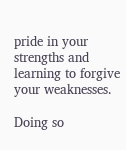pride in your strengths and learning to forgive your weaknesses.

Doing so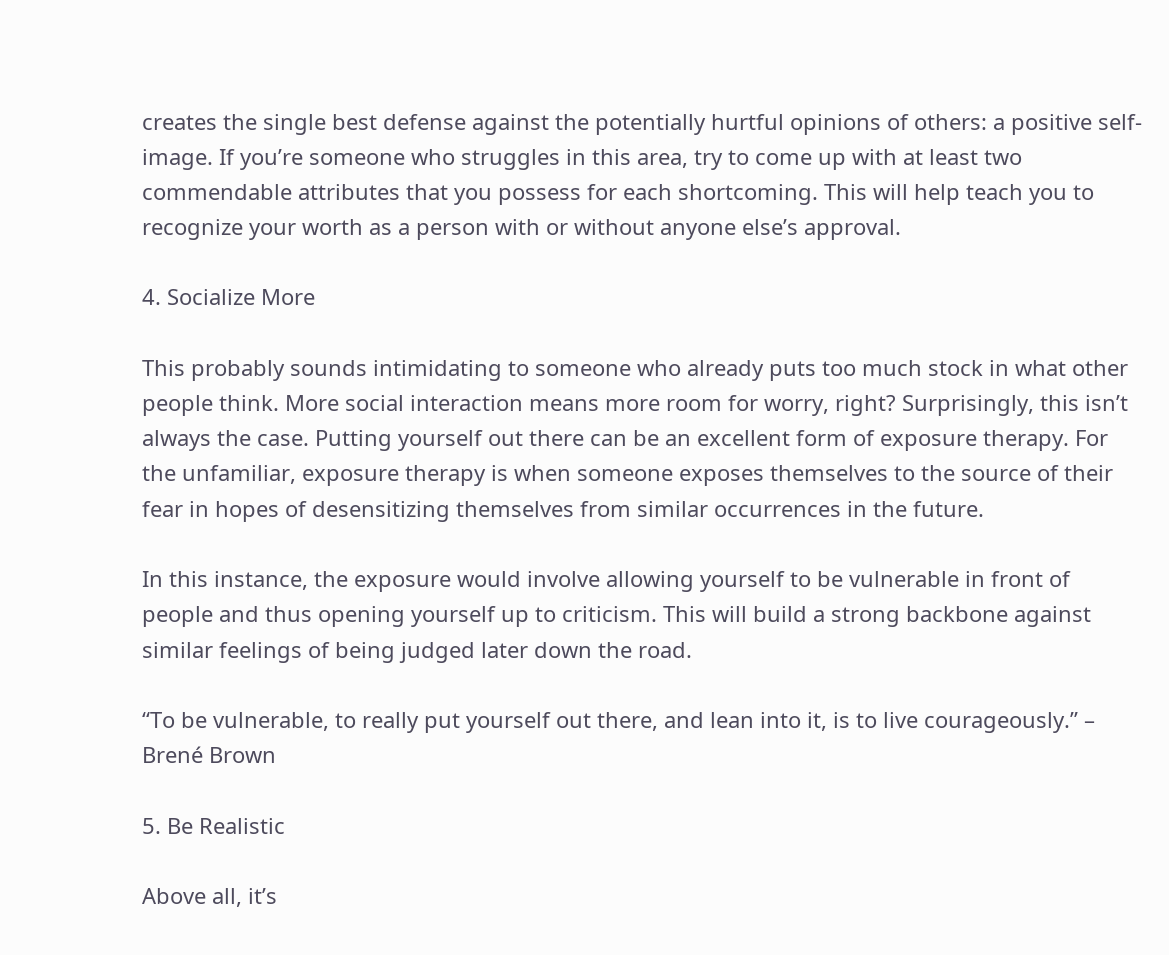creates the single best defense against the potentially hurtful opinions of others: a positive self-image. If you’re someone who struggles in this area, try to come up with at least two commendable attributes that you possess for each shortcoming. This will help teach you to recognize your worth as a person with or without anyone else’s approval.

4. Socialize More

This probably sounds intimidating to someone who already puts too much stock in what other people think. More social interaction means more room for worry, right? Surprisingly, this isn’t always the case. Putting yourself out there can be an excellent form of exposure therapy. For the unfamiliar, exposure therapy is when someone exposes themselves to the source of their fear in hopes of desensitizing themselves from similar occurrences in the future.

In this instance, the exposure would involve allowing yourself to be vulnerable in front of people and thus opening yourself up to criticism. This will build a strong backbone against similar feelings of being judged later down the road.

“To be vulnerable, to really put yourself out there, and lean into it, is to live courageously.” – Brené Brown

5. Be Realistic

Above all, it’s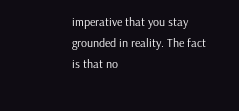imperative that you stay grounded in reality. The fact is that no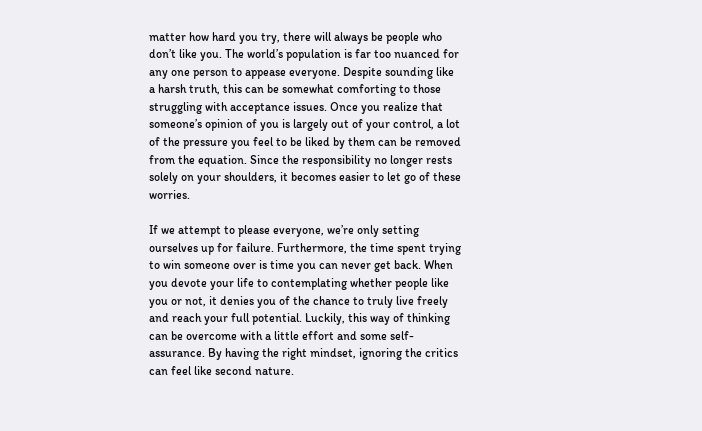matter how hard you try, there will always be people who don’t like you. The world’s population is far too nuanced for any one person to appease everyone. Despite sounding like a harsh truth, this can be somewhat comforting to those struggling with acceptance issues. Once you realize that someone’s opinion of you is largely out of your control, a lot of the pressure you feel to be liked by them can be removed from the equation. Since the responsibility no longer rests solely on your shoulders, it becomes easier to let go of these worries.

If we attempt to please everyone, we’re only setting ourselves up for failure. Furthermore, the time spent trying to win someone over is time you can never get back. When you devote your life to contemplating whether people like you or not, it denies you of the chance to truly live freely and reach your full potential. Luckily, this way of thinking can be overcome with a little effort and some self-assurance. By having the right mindset, ignoring the critics can feel like second nature.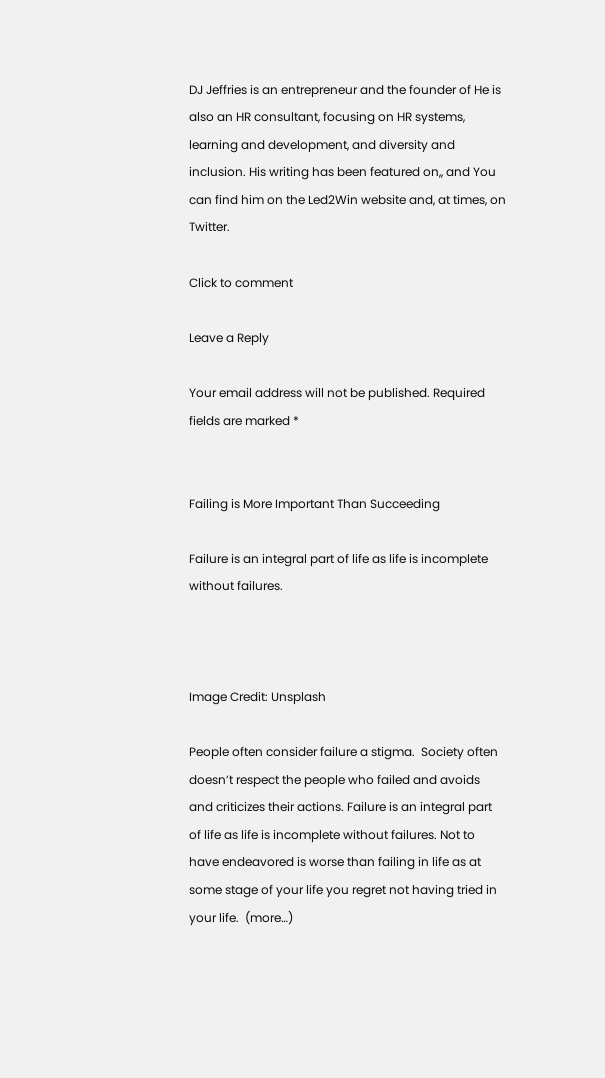DJ Jeffries is an entrepreneur and the founder of He is also an HR consultant, focusing on HR systems, learning and development, and diversity and inclusion. His writing has been featured on,, and You can find him on the Led2Win website and, at times, on Twitter.

Click to comment

Leave a Reply

Your email address will not be published. Required fields are marked *


Failing is More Important Than Succeeding

Failure is an integral part of life as life is incomplete without failures.



Image Credit: Unsplash

People often consider failure a stigma.  Society often doesn’t respect the people who failed and avoids and criticizes their actions. Failure is an integral part of life as life is incomplete without failures. Not to have endeavored is worse than failing in life as at some stage of your life you regret not having tried in your life.  (more…)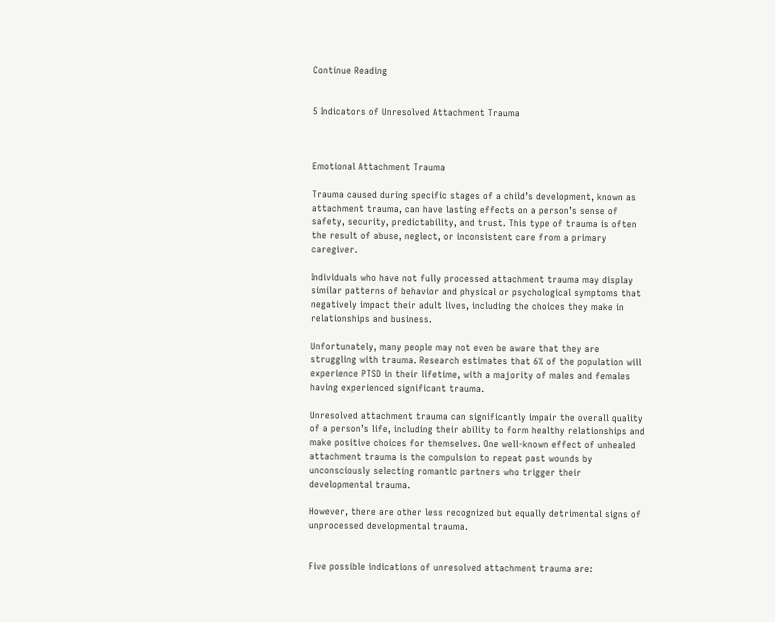Continue Reading


5 Indicators of Unresolved Attachment Trauma



Emotional Attachment Trauma

Trauma caused during specific stages of a child’s development, known as attachment trauma, can have lasting effects on a person’s sense of safety, security, predictability, and trust. This type of trauma is often the result of abuse, neglect, or inconsistent care from a primary caregiver.

Individuals who have not fully processed attachment trauma may display similar patterns of behavior and physical or psychological symptoms that negatively impact their adult lives, including the choices they make in relationships and business.

Unfortunately, many people may not even be aware that they are struggling with trauma. Research estimates that 6% of the population will experience PTSD in their lifetime, with a majority of males and females having experienced significant trauma.

Unresolved attachment trauma can significantly impair the overall quality of a person’s life, including their ability to form healthy relationships and make positive choices for themselves. One well-known effect of unhealed attachment trauma is the compulsion to repeat past wounds by unconsciously selecting romantic partners who trigger their developmental trauma.

However, there are other less recognized but equally detrimental signs of unprocessed developmental trauma.


Five possible indications of unresolved attachment trauma are: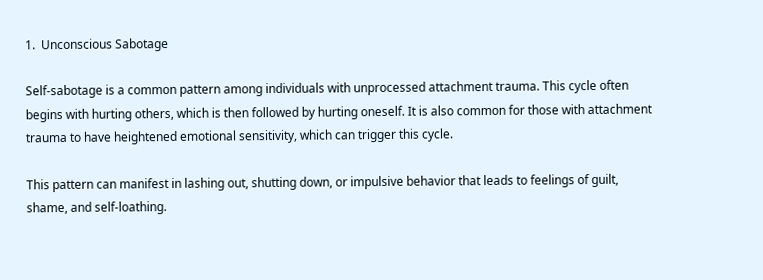1.  Unconscious Sabotage

Self-sabotage is a common pattern among individuals with unprocessed attachment trauma. This cycle often begins with hurting others, which is then followed by hurting oneself. It is also common for those with attachment trauma to have heightened emotional sensitivity, which can trigger this cycle.

This pattern can manifest in lashing out, shutting down, or impulsive behavior that leads to feelings of guilt, shame, and self-loathing.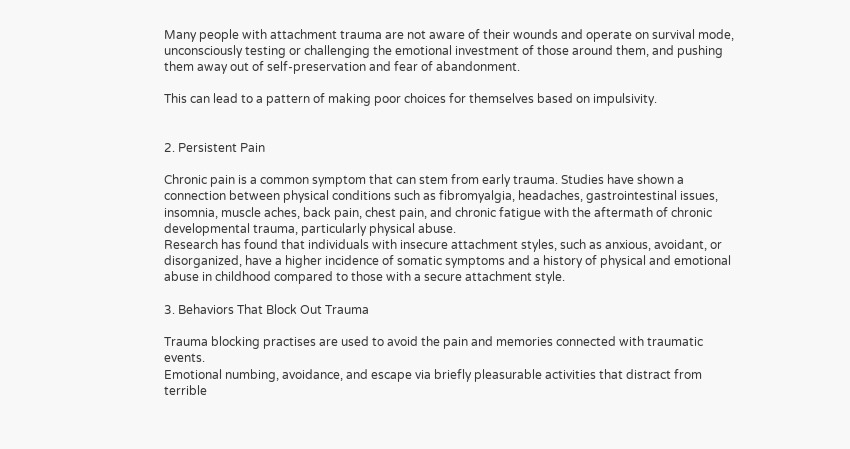Many people with attachment trauma are not aware of their wounds and operate on survival mode, unconsciously testing or challenging the emotional investment of those around them, and pushing them away out of self-preservation and fear of abandonment.

This can lead to a pattern of making poor choices for themselves based on impulsivity.


2. Persistent Pain

Chronic pain is a common symptom that can stem from early trauma. Studies have shown a connection between physical conditions such as fibromyalgia, headaches, gastrointestinal issues, insomnia, muscle aches, back pain, chest pain, and chronic fatigue with the aftermath of chronic developmental trauma, particularly physical abuse.
Research has found that individuals with insecure attachment styles, such as anxious, avoidant, or disorganized, have a higher incidence of somatic symptoms and a history of physical and emotional abuse in childhood compared to those with a secure attachment style.

3. Behaviors That Block Out Trauma

Trauma blocking practises are used to avoid the pain and memories connected with traumatic events.
Emotional numbing, avoidance, and escape via briefly pleasurable activities that distract from terrible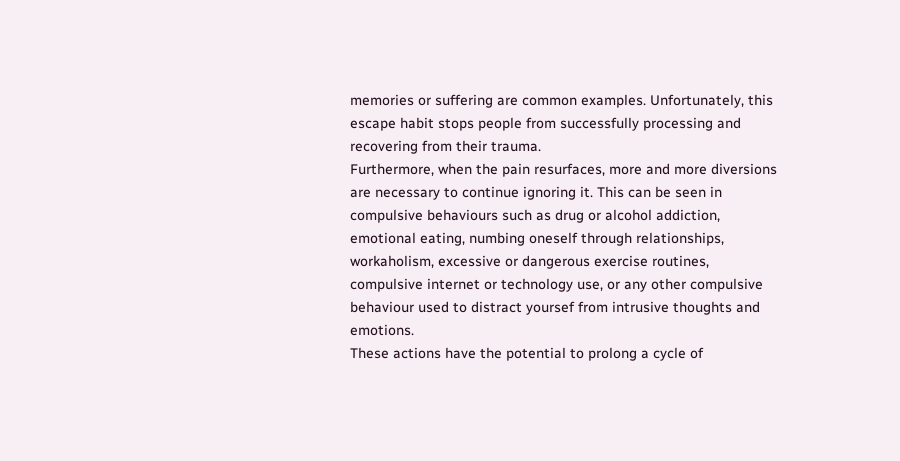memories or suffering are common examples. Unfortunately, this escape habit stops people from successfully processing and recovering from their trauma.
Furthermore, when the pain resurfaces, more and more diversions are necessary to continue ignoring it. This can be seen in compulsive behaviours such as drug or alcohol addiction, emotional eating, numbing oneself through relationships, workaholism, excessive or dangerous exercise routines, compulsive internet or technology use, or any other compulsive behaviour used to distract yoursef from intrusive thoughts and emotions.
These actions have the potential to prolong a cycle of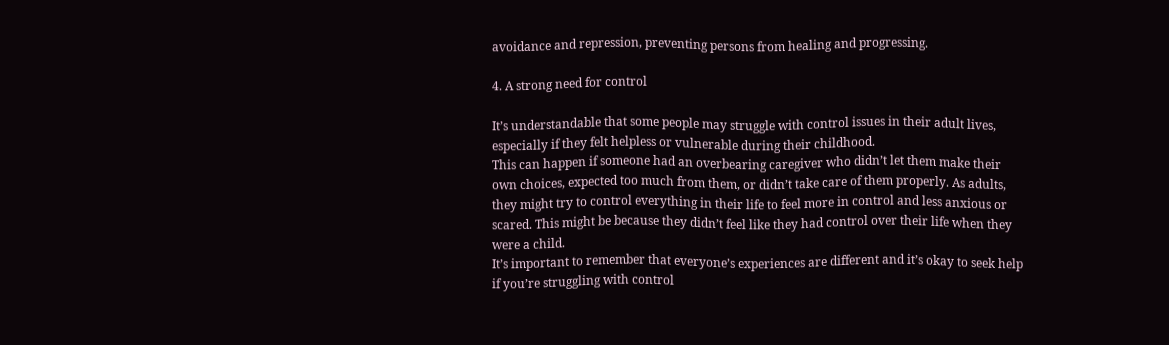avoidance and repression, preventing persons from healing and progressing.

4. A strong need for control

It’s understandable that some people may struggle with control issues in their adult lives, especially if they felt helpless or vulnerable during their childhood.
This can happen if someone had an overbearing caregiver who didn’t let them make their own choices, expected too much from them, or didn’t take care of them properly. As adults, they might try to control everything in their life to feel more in control and less anxious or scared. This might be because they didn’t feel like they had control over their life when they were a child.
It’s important to remember that everyone’s experiences are different and it’s okay to seek help if you’re struggling with control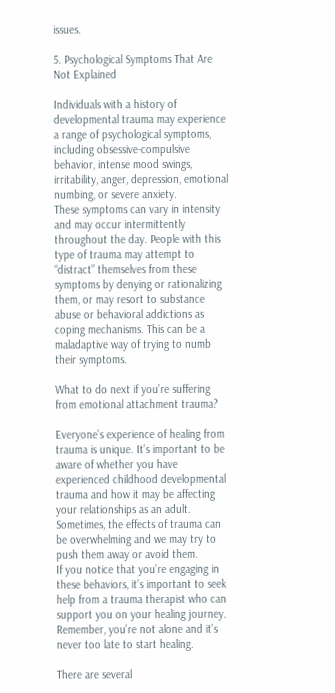issues.

5. Psychological Symptoms That Are Not Explained

Individuals with a history of developmental trauma may experience a range of psychological symptoms, including obsessive-compulsive behavior, intense mood swings, irritability, anger, depression, emotional numbing, or severe anxiety.
These symptoms can vary in intensity and may occur intermittently throughout the day. People with this type of trauma may attempt to “distract” themselves from these symptoms by denying or rationalizing them, or may resort to substance abuse or behavioral addictions as coping mechanisms. This can be a maladaptive way of trying to numb their symptoms.

What to do next if you’re suffering from emotional attachment trauma?

Everyone’s experience of healing from trauma is unique. It’s important to be aware of whether you have experienced childhood developmental trauma and how it may be affecting your relationships as an adult. Sometimes, the effects of trauma can be overwhelming and we may try to push them away or avoid them.
If you notice that you’re engaging in these behaviors, it’s important to seek help from a trauma therapist who can support you on your healing journey. Remember, you’re not alone and it’s never too late to start healing.

There are several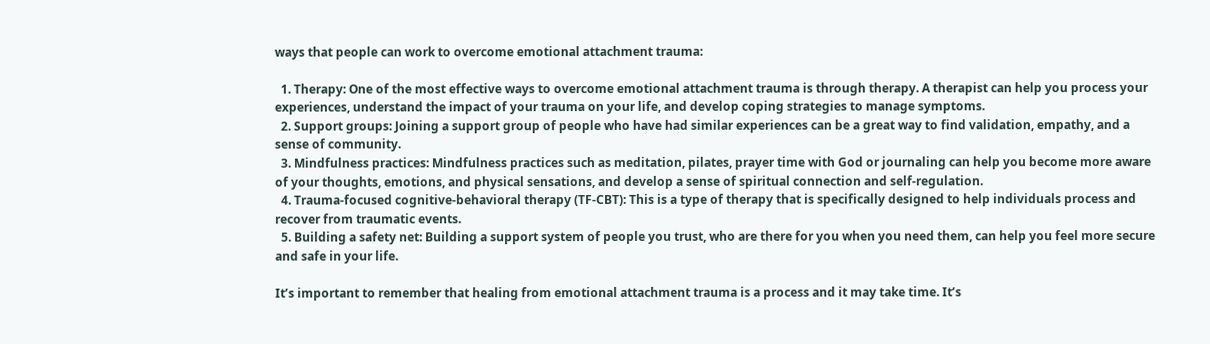ways that people can work to overcome emotional attachment trauma:

  1. Therapy: One of the most effective ways to overcome emotional attachment trauma is through therapy. A therapist can help you process your experiences, understand the impact of your trauma on your life, and develop coping strategies to manage symptoms.
  2. Support groups: Joining a support group of people who have had similar experiences can be a great way to find validation, empathy, and a sense of community.
  3. Mindfulness practices: Mindfulness practices such as meditation, pilates, prayer time with God or journaling can help you become more aware of your thoughts, emotions, and physical sensations, and develop a sense of spiritual connection and self-regulation.
  4. Trauma-focused cognitive-behavioral therapy (TF-CBT): This is a type of therapy that is specifically designed to help individuals process and recover from traumatic events.
  5. Building a safety net: Building a support system of people you trust, who are there for you when you need them, can help you feel more secure and safe in your life.

It’s important to remember that healing from emotional attachment trauma is a process and it may take time. It’s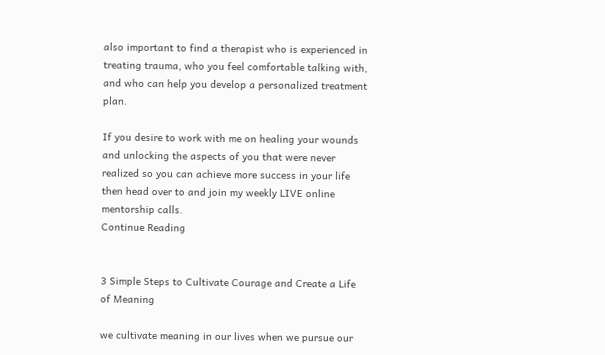also important to find a therapist who is experienced in treating trauma, who you feel comfortable talking with, and who can help you develop a personalized treatment plan.

If you desire to work with me on healing your wounds and unlocking the aspects of you that were never realized so you can achieve more success in your life then head over to and join my weekly LIVE online mentorship calls.
Continue Reading


3 Simple Steps to Cultivate Courage and Create a Life of Meaning

we cultivate meaning in our lives when we pursue our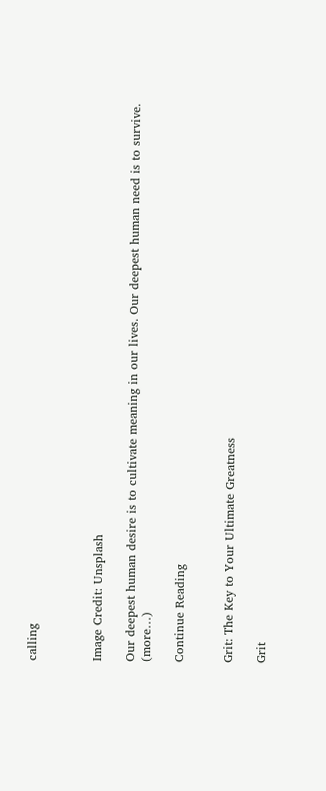calling



Image Credit: Unsplash

Our deepest human desire is to cultivate meaning in our lives. Our deepest human need is to survive. (more…)

Continue Reading


Grit: The Key to Your Ultimate Greatness

Grit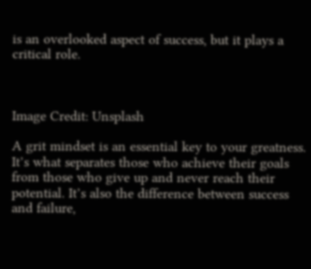is an overlooked aspect of success, but it plays a critical role.



Image Credit: Unsplash

A grit mindset is an essential key to your greatness. It’s what separates those who achieve their goals from those who give up and never reach their potential. It’s also the difference between success and failure,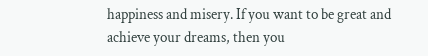happiness and misery. If you want to be great and achieve your dreams, then you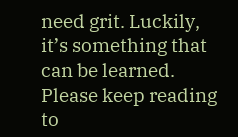need grit. Luckily, it’s something that can be learned. Please keep reading to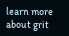learn more about grit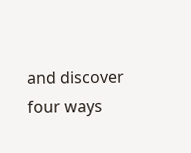and discover four ways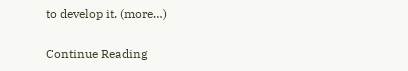to develop it. (more…)

Continue Reading